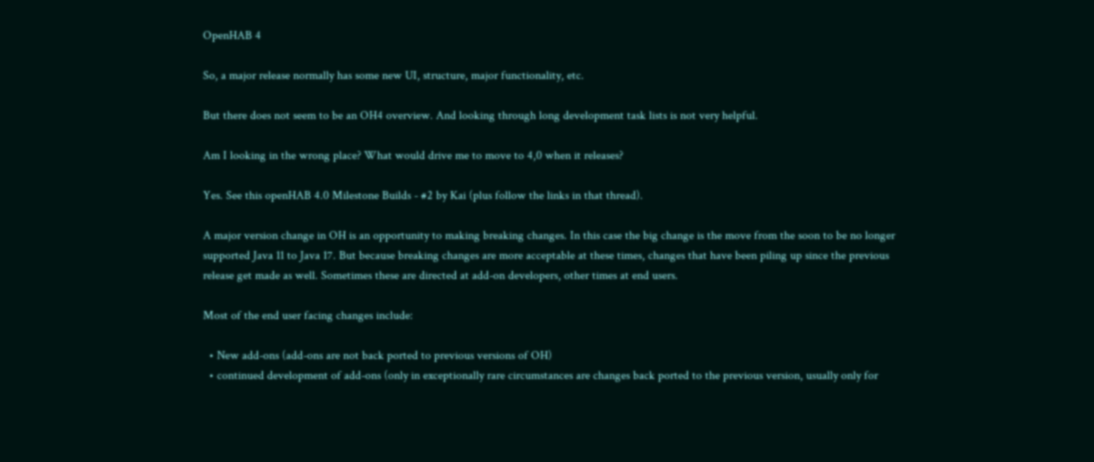OpenHAB 4

So, a major release normally has some new UI, structure, major functionality, etc.

But there does not seem to be an OH4 overview. And looking through long development task lists is not very helpful.

Am I looking in the wrong place? What would drive me to move to 4,0 when it releases?

Yes. See this openHAB 4.0 Milestone Builds - #2 by Kai (plus follow the links in that thread).

A major version change in OH is an opportunity to making breaking changes. In this case the big change is the move from the soon to be no longer supported Java 11 to Java 17. But because breaking changes are more acceptable at these times, changes that have been piling up since the previous release get made as well. Sometimes these are directed at add-on developers, other times at end users.

Most of the end user facing changes include:

  • New add-ons (add-ons are not back ported to previous versions of OH)
  • continued development of add-ons (only in exceptionally rare circumstances are changes back ported to the previous version, usually only for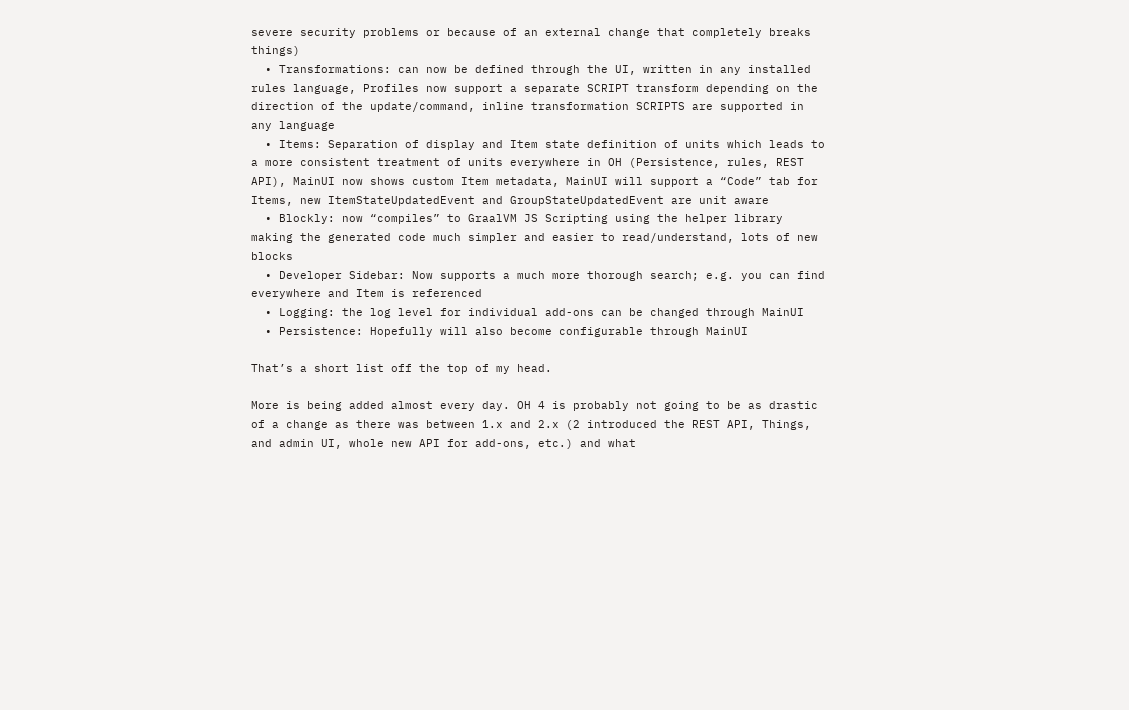severe security problems or because of an external change that completely breaks things)
  • Transformations: can now be defined through the UI, written in any installed rules language, Profiles now support a separate SCRIPT transform depending on the direction of the update/command, inline transformation SCRIPTS are supported in any language
  • Items: Separation of display and Item state definition of units which leads to a more consistent treatment of units everywhere in OH (Persistence, rules, REST API), MainUI now shows custom Item metadata, MainUI will support a “Code” tab for Items, new ItemStateUpdatedEvent and GroupStateUpdatedEvent are unit aware
  • Blockly: now “compiles” to GraalVM JS Scripting using the helper library making the generated code much simpler and easier to read/understand, lots of new blocks
  • Developer Sidebar: Now supports a much more thorough search; e.g. you can find everywhere and Item is referenced
  • Logging: the log level for individual add-ons can be changed through MainUI
  • Persistence: Hopefully will also become configurable through MainUI

That’s a short list off the top of my head.

More is being added almost every day. OH 4 is probably not going to be as drastic of a change as there was between 1.x and 2.x (2 introduced the REST API, Things, and admin UI, whole new API for add-ons, etc.) and what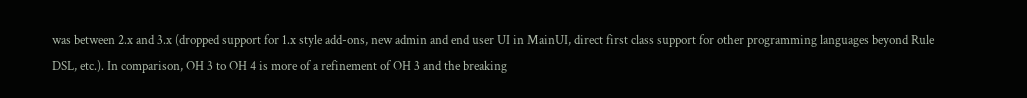was between 2.x and 3.x (dropped support for 1.x style add-ons, new admin and end user UI in MainUI, direct first class support for other programming languages beyond Rule DSL, etc.). In comparison, OH 3 to OH 4 is more of a refinement of OH 3 and the breaking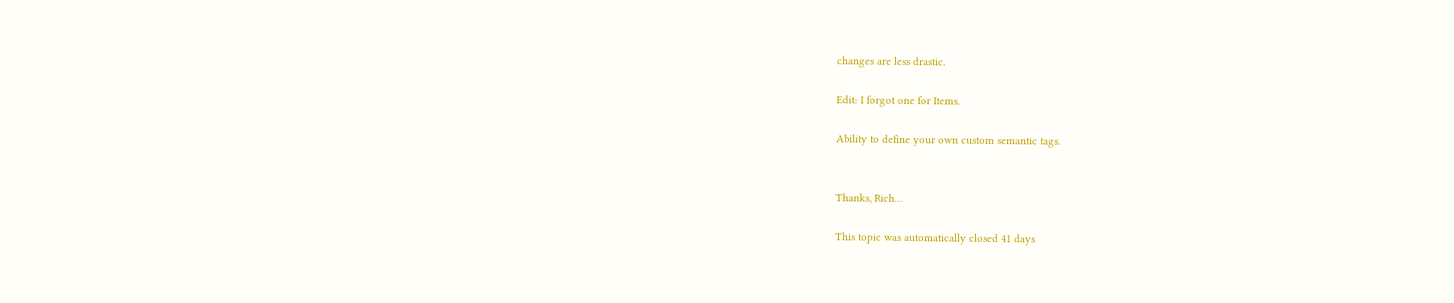changes are less drastic.

Edit: I forgot one for Items.

Ability to define your own custom semantic tags.


Thanks, Rich…

This topic was automatically closed 41 days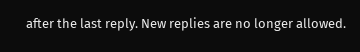after the last reply. New replies are no longer allowed.